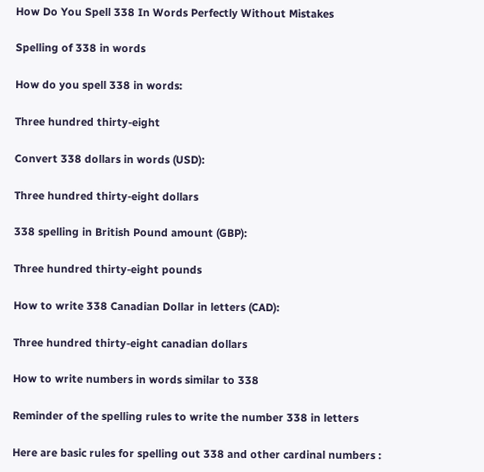How Do You Spell 338 In Words Perfectly Without Mistakes

Spelling of 338 in words

How do you spell 338 in words:

Three hundred thirty-eight

Convert 338 dollars in words (USD):

Three hundred thirty-eight dollars

338 spelling in British Pound amount (GBP):

Three hundred thirty-eight pounds

How to write 338 Canadian Dollar in letters (CAD):

Three hundred thirty-eight canadian dollars

How to write numbers in words similar to 338

Reminder of the spelling rules to write the number 338 in letters

Here are basic rules for spelling out 338 and other cardinal numbers :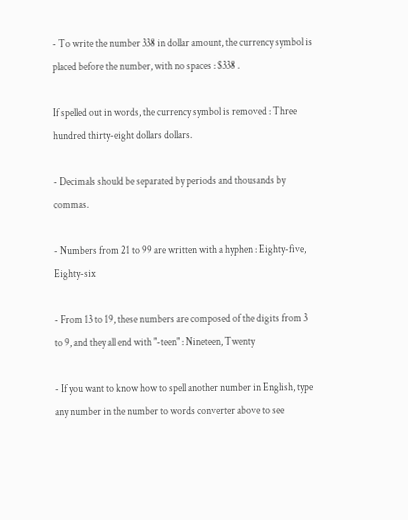- To write the number 338 in dollar amount, the currency symbol is placed before the number, with no spaces : $338 .

If spelled out in words, the currency symbol is removed : Three hundred thirty-eight dollars dollars.

- Decimals should be separated by periods and thousands by commas.

- Numbers from 21 to 99 are written with a hyphen : Eighty-five, Eighty-six

- From 13 to 19, these numbers are composed of the digits from 3 to 9, and they all end with "-teen" : Nineteen, Twenty

- If you want to know how to spell another number in English, type any number in the number to words converter above to see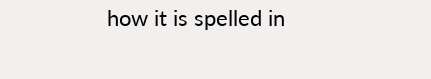how it is spelled in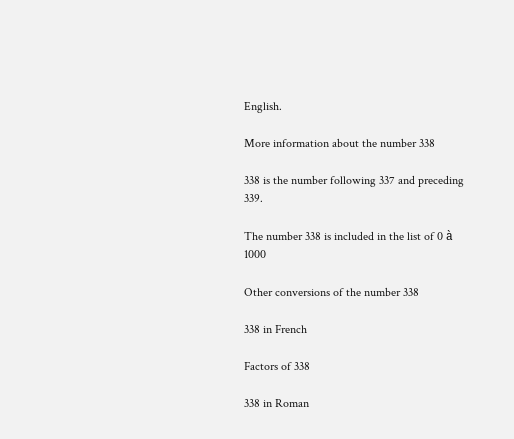English.

More information about the number 338

338 is the number following 337 and preceding 339.

The number 338 is included in the list of 0 à 1000

Other conversions of the number 338

338 in French

Factors of 338

338 in Roman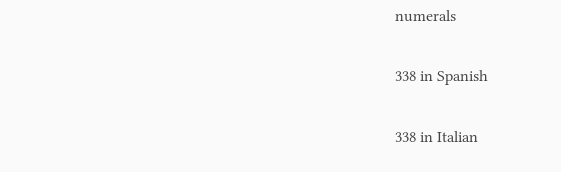numerals

338 in Spanish

338 in Italian